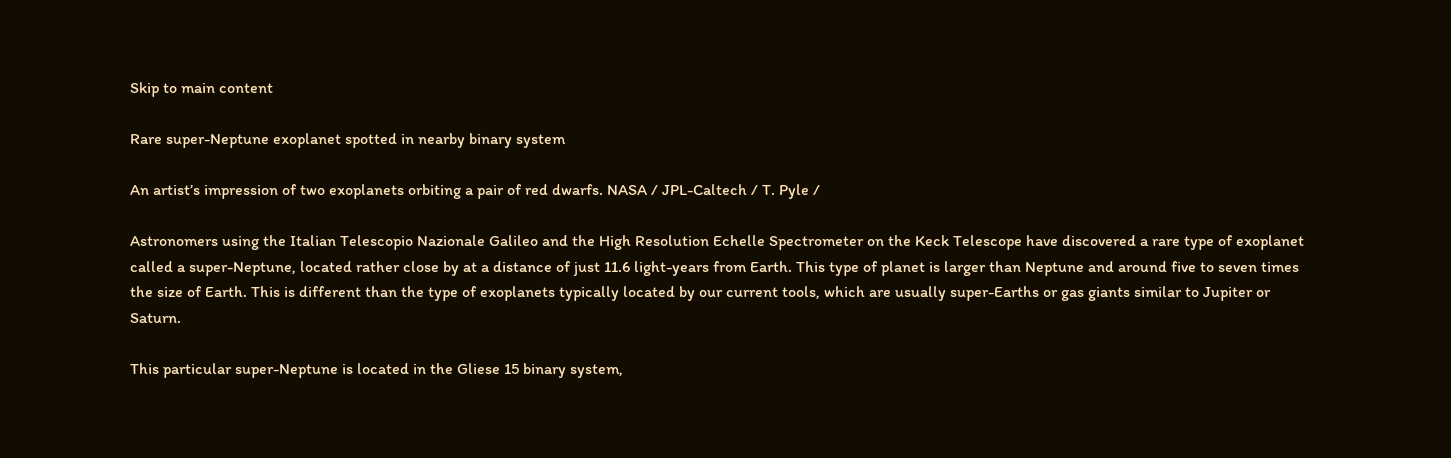Skip to main content

Rare super-Neptune exoplanet spotted in nearby binary system

An artist’s impression of two exoplanets orbiting a pair of red dwarfs. NASA / JPL-Caltech / T. Pyle /

Astronomers using the Italian Telescopio Nazionale Galileo and the High Resolution Echelle Spectrometer on the Keck Telescope have discovered a rare type of exoplanet called a super-Neptune, located rather close by at a distance of just 11.6 light-years from Earth. This type of planet is larger than Neptune and around five to seven times the size of Earth. This is different than the type of exoplanets typically located by our current tools, which are usually super-Earths or gas giants similar to Jupiter or Saturn.

This particular super-Neptune is located in the Gliese 15 binary system,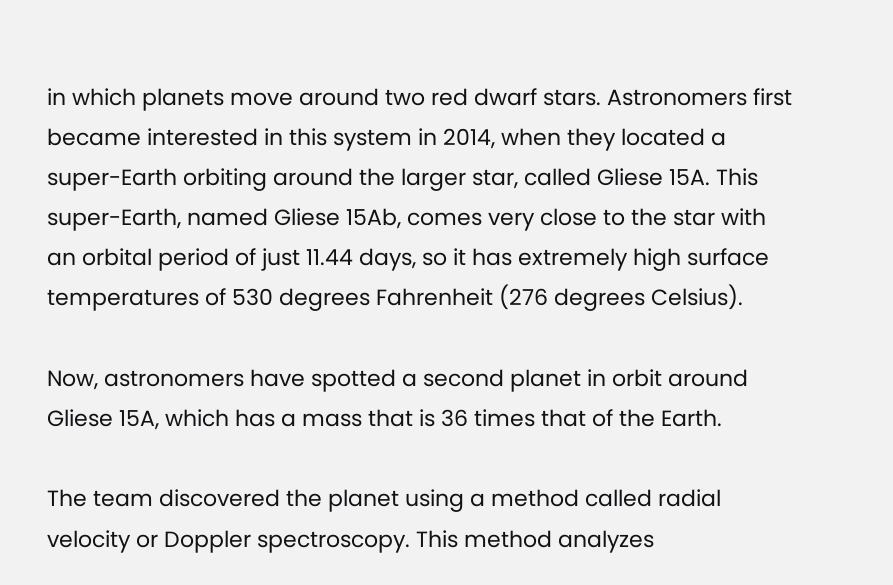in which planets move around two red dwarf stars. Astronomers first became interested in this system in 2014, when they located a super-Earth orbiting around the larger star, called Gliese 15A. This super-Earth, named Gliese 15Ab, comes very close to the star with an orbital period of just 11.44 days, so it has extremely high surface temperatures of 530 degrees Fahrenheit (276 degrees Celsius).

Now, astronomers have spotted a second planet in orbit around Gliese 15A, which has a mass that is 36 times that of the Earth.

The team discovered the planet using a method called radial velocity or Doppler spectroscopy. This method analyzes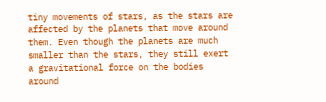tiny movements of stars, as the stars are affected by the planets that move around them. Even though the planets are much smaller than the stars, they still exert a gravitational force on the bodies around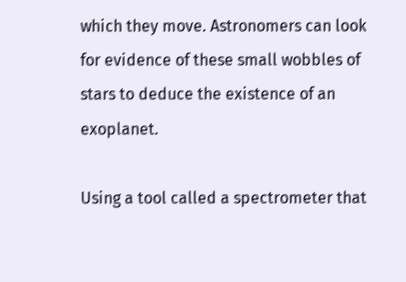which they move. Astronomers can look for evidence of these small wobbles of stars to deduce the existence of an exoplanet.

Using a tool called a spectrometer that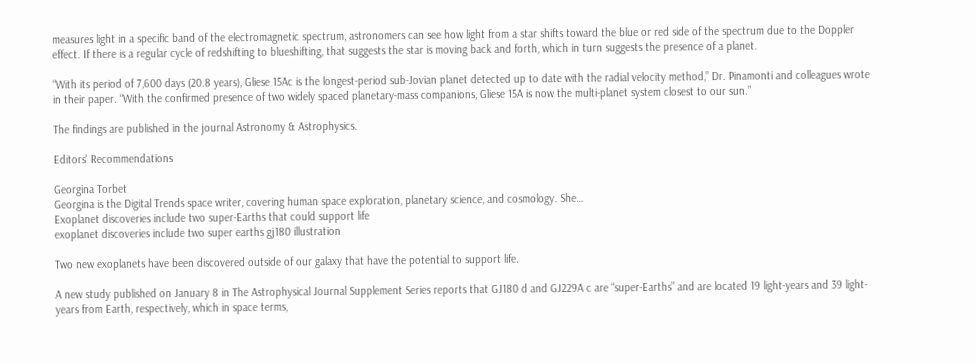measures light in a specific band of the electromagnetic spectrum, astronomers can see how light from a star shifts toward the blue or red side of the spectrum due to the Doppler effect. If there is a regular cycle of redshifting to blueshifting, that suggests the star is moving back and forth, which in turn suggests the presence of a planet.

“With its period of 7,600 days (20.8 years), Gliese 15Ac is the longest-period sub-Jovian planet detected up to date with the radial velocity method,” Dr. Pinamonti and colleagues wrote in their paper. “With the confirmed presence of two widely spaced planetary-mass companions, Gliese 15A is now the multi-planet system closest to our sun.”

The findings are published in the journal Astronomy & Astrophysics.

Editors' Recommendations

Georgina Torbet
Georgina is the Digital Trends space writer, covering human space exploration, planetary science, and cosmology. She…
Exoplanet discoveries include two super-Earths that could support life
exoplanet discoveries include two super earths gj180 illustration

Two new exoplanets have been discovered outside of our galaxy that have the potential to support life.

A new study published on January 8 in The Astrophysical Journal Supplement Series reports that GJ180 d and GJ229A c are “super-Earths” and are located 19 light-years and 39 light-years from Earth, respectively, which in space terms,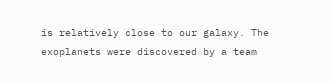is relatively close to our galaxy. The exoplanets were discovered by a team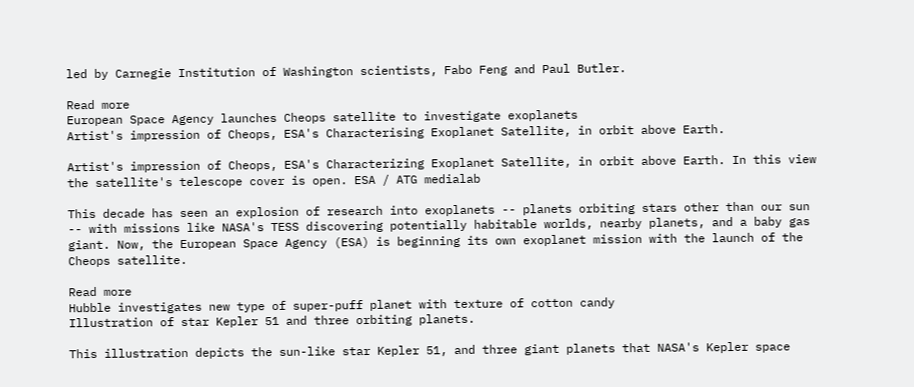led by Carnegie Institution of Washington scientists, Fabo Feng and Paul Butler.

Read more
European Space Agency launches Cheops satellite to investigate exoplanets
Artist's impression of Cheops, ESA's Characterising Exoplanet Satellite, in orbit above Earth.

Artist's impression of Cheops, ESA's Characterizing Exoplanet Satellite, in orbit above Earth. In this view the satellite's telescope cover is open. ESA / ATG medialab

This decade has seen an explosion of research into exoplanets -- planets orbiting stars other than our sun -- with missions like NASA's TESS discovering potentially habitable worlds, nearby planets, and a baby gas giant. Now, the European Space Agency (ESA) is beginning its own exoplanet mission with the launch of the Cheops satellite.

Read more
Hubble investigates new type of super-puff planet with texture of cotton candy
Illustration of star Kepler 51 and three orbiting planets.

This illustration depicts the sun-like star Kepler 51, and three giant planets that NASA's Kepler space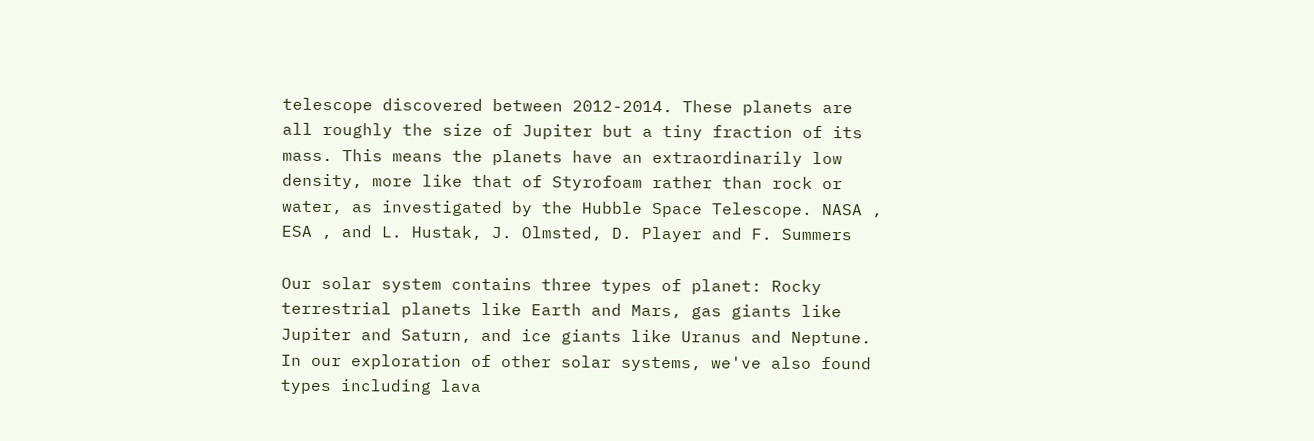telescope discovered between 2012-2014. These planets are all roughly the size of Jupiter but a tiny fraction of its mass. This means the planets have an extraordinarily low density, more like that of Styrofoam rather than rock or water, as investigated by the Hubble Space Telescope. NASA , ESA , and L. Hustak, J. Olmsted, D. Player and F. Summers

Our solar system contains three types of planet: Rocky terrestrial planets like Earth and Mars, gas giants like Jupiter and Saturn, and ice giants like Uranus and Neptune. In our exploration of other solar systems, we've also found types including lava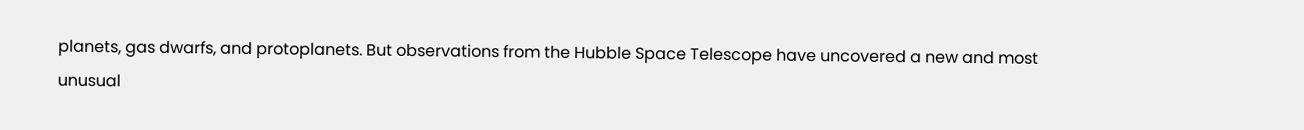planets, gas dwarfs, and protoplanets. But observations from the Hubble Space Telescope have uncovered a new and most unusual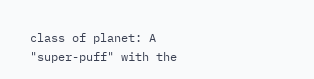class of planet: A "super-puff" with the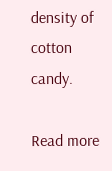density of cotton candy.

Read more